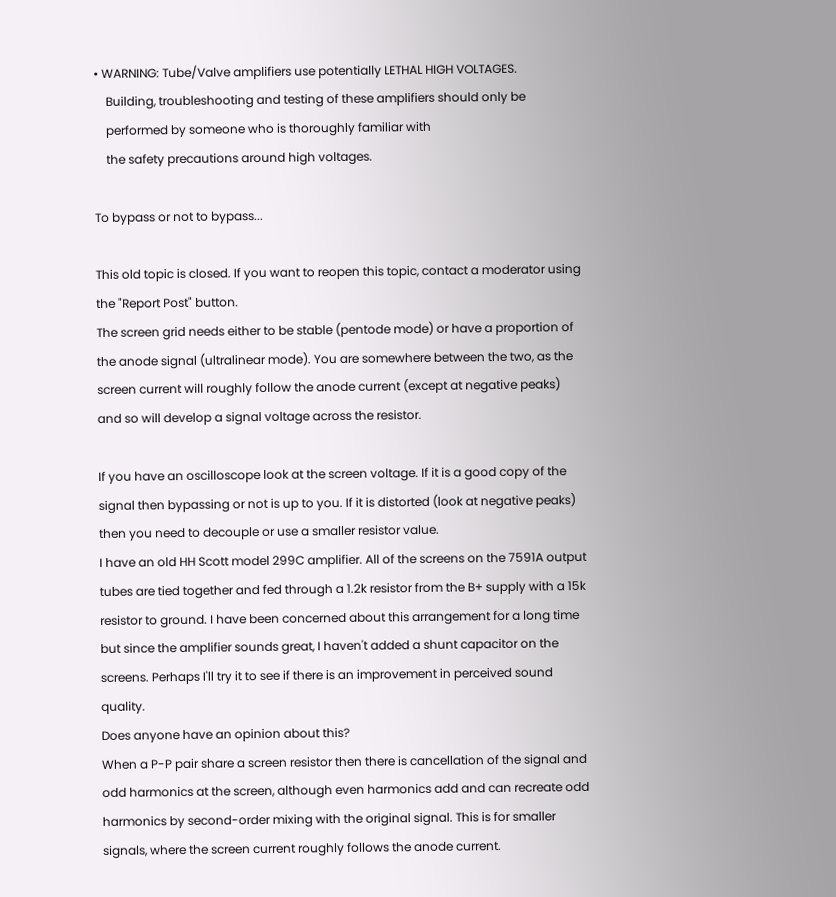• WARNING: Tube/Valve amplifiers use potentially LETHAL HIGH VOLTAGES.
    Building, troubleshooting and testing of these amplifiers should only be
    performed by someone who is thoroughly familiar with
    the safety precautions around high voltages.

To bypass or not to bypass...

This old topic is closed. If you want to reopen this topic, contact a moderator using the "Report Post" button.
The screen grid needs either to be stable (pentode mode) or have a proportion of the anode signal (ultralinear mode). You are somewhere between the two, as the screen current will roughly follow the anode current (except at negative peaks) and so will develop a signal voltage across the resistor.

If you have an oscilloscope look at the screen voltage. If it is a good copy of the signal then bypassing or not is up to you. If it is distorted (look at negative peaks) then you need to decouple or use a smaller resistor value.
I have an old HH Scott model 299C amplifier. All of the screens on the 7591A output tubes are tied together and fed through a 1.2k resistor from the B+ supply with a 15k resistor to ground. I have been concerned about this arrangement for a long time but since the amplifier sounds great, I haven't added a shunt capacitor on the screens. Perhaps I'll try it to see if there is an improvement in perceived sound quality.
Does anyone have an opinion about this?
When a P-P pair share a screen resistor then there is cancellation of the signal and odd harmonics at the screen, although even harmonics add and can recreate odd harmonics by second-order mixing with the original signal. This is for smaller signals, where the screen current roughly follows the anode current.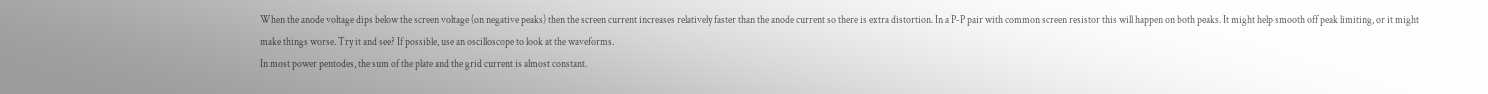When the anode voltage dips below the screen voltage (on negative peaks) then the screen current increases relatively faster than the anode current so there is extra distortion. In a P-P pair with common screen resistor this will happen on both peaks. It might help smooth off peak limiting, or it might make things worse. Try it and see? If possible, use an oscilloscope to look at the waveforms.
In most power pentodes, the sum of the plate and the grid current is almost constant.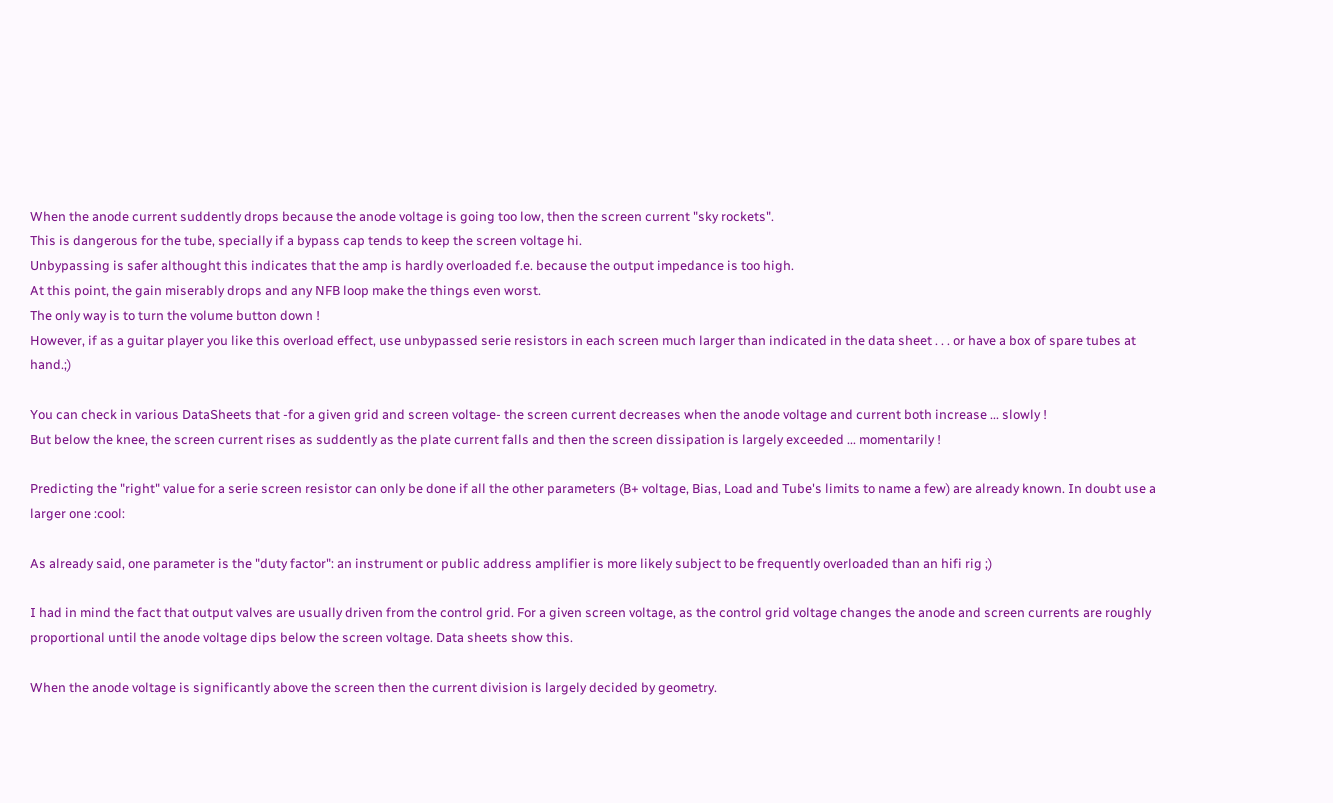When the anode current suddently drops because the anode voltage is going too low, then the screen current "sky rockets".
This is dangerous for the tube, specially if a bypass cap tends to keep the screen voltage hi.
Unbypassing is safer althought this indicates that the amp is hardly overloaded f.e. because the output impedance is too high.
At this point, the gain miserably drops and any NFB loop make the things even worst.
The only way is to turn the volume button down !
However, if as a guitar player you like this overload effect, use unbypassed serie resistors in each screen much larger than indicated in the data sheet . . . or have a box of spare tubes at hand.;)

You can check in various DataSheets that -for a given grid and screen voltage- the screen current decreases when the anode voltage and current both increase ... slowly !
But below the knee, the screen current rises as suddently as the plate current falls and then the screen dissipation is largely exceeded ... momentarily !

Predicting the "right" value for a serie screen resistor can only be done if all the other parameters (B+ voltage, Bias, Load and Tube's limits to name a few) are already known. In doubt use a larger one :cool:

As already said, one parameter is the "duty factor": an instrument or public address amplifier is more likely subject to be frequently overloaded than an hifi rig ;)

I had in mind the fact that output valves are usually driven from the control grid. For a given screen voltage, as the control grid voltage changes the anode and screen currents are roughly proportional until the anode voltage dips below the screen voltage. Data sheets show this.

When the anode voltage is significantly above the screen then the current division is largely decided by geometry.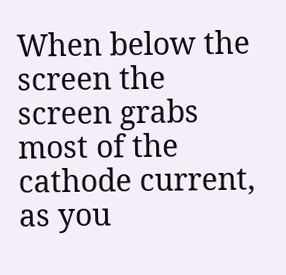When below the screen the screen grabs most of the cathode current, as you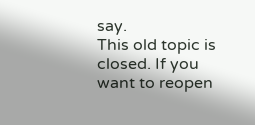say.
This old topic is closed. If you want to reopen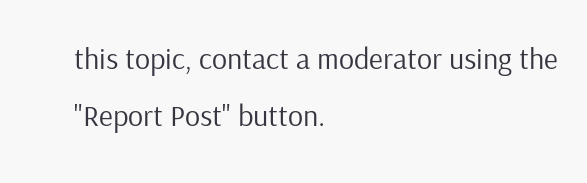this topic, contact a moderator using the "Report Post" button.